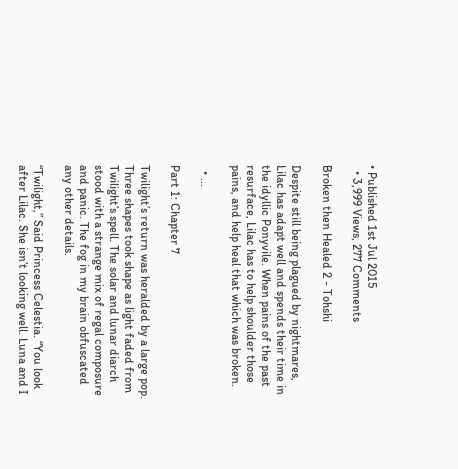• Published 1st Jul 2015
  • 3,999 Views, 277 Comments

Broken then Healed 2 - Tohshi

Despite still being plagued by nightmares, Lilac has adapt well and spends their time in the idyllic Ponyvile. When pains of the past resurface, Lilac has to help shoulder those pains, and help heal that which was broken.

  • ...

Part 1: Chapter 7

Twilight’s return was heralded by a large pop. Three shapes took shape as light faded from Twilight’s spell. The solar and lunar diarch stood with a strange mix of regal composure and panic. The fog in my brain obfuscated any other details.

“Twilight,” Said Princess Celestia. “You look after Lilac. She isn’t looking well. Luna and I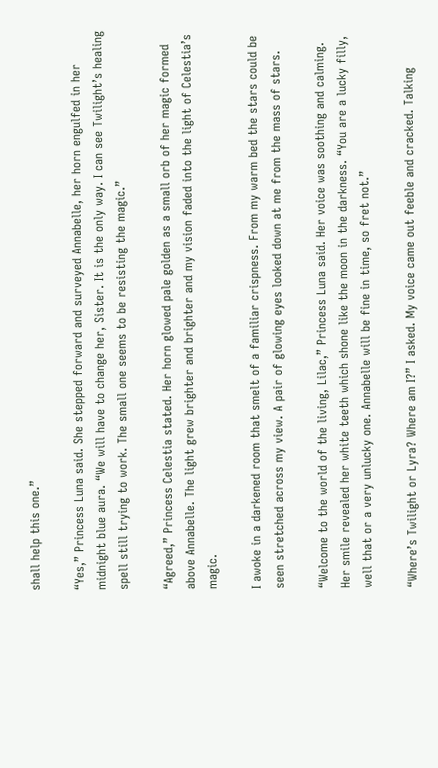shall help this one.”

“Yes,” Princess Luna said. She stepped forward and surveyed Annabelle, her horn engulfed in her midnight blue aura. “We will have to change her, Sister. It is the only way. I can see Twilight’s healing spell still trying to work. The small one seems to be resisting the magic.”

“Agreed,” Princess Celestia stated. Her horn glowed pale golden as a small orb of her magic formed above Annabelle. The light grew brighter and brighter and my vision faded into the light of Celestia’s magic.

I awoke in a darkened room that smelt of a familiar crispness. From my warm bed the stars could be seen stretched across my view. A pair of glowing eyes looked down at me from the mass of stars.

“Welcome to the world of the living, Lilac,” Princess Luna said. Her voice was soothing and calming. Her smile revealed her white teeth which shone like the moon in the darkness. “You are a lucky filly, well that or a very unlucky one. Annabelle will be fine in time, so fret not.”

“Where’s Twilight or Lyra? Where am I?” I asked. My voice came out feeble and cracked. Talking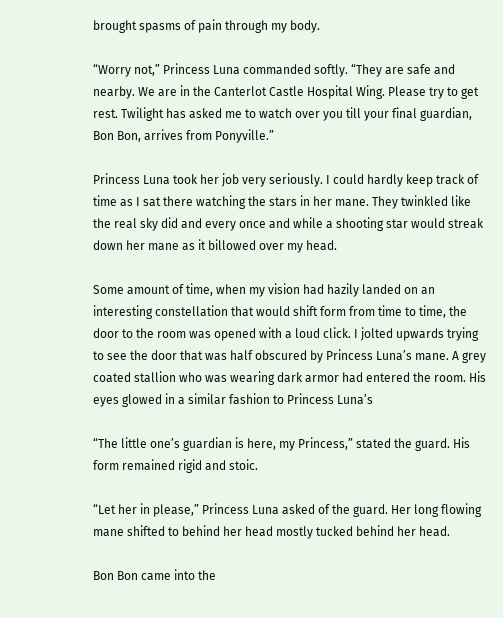brought spasms of pain through my body.

“Worry not,” Princess Luna commanded softly. “They are safe and nearby. We are in the Canterlot Castle Hospital Wing. Please try to get rest. Twilight has asked me to watch over you till your final guardian, Bon Bon, arrives from Ponyville.”

Princess Luna took her job very seriously. I could hardly keep track of time as I sat there watching the stars in her mane. They twinkled like the real sky did and every once and while a shooting star would streak down her mane as it billowed over my head.

Some amount of time, when my vision had hazily landed on an interesting constellation that would shift form from time to time, the door to the room was opened with a loud click. I jolted upwards trying to see the door that was half obscured by Princess Luna’s mane. A grey coated stallion who was wearing dark armor had entered the room. His eyes glowed in a similar fashion to Princess Luna’s

“The little one’s guardian is here, my Princess,” stated the guard. His form remained rigid and stoic.

“Let her in please,” Princess Luna asked of the guard. Her long flowing mane shifted to behind her head mostly tucked behind her head.

Bon Bon came into the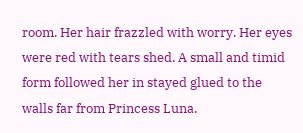room. Her hair frazzled with worry. Her eyes were red with tears shed. A small and timid form followed her in stayed glued to the walls far from Princess Luna.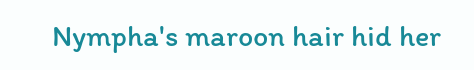Nympha's maroon hair hid her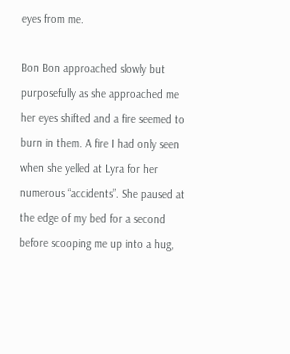eyes from me.

Bon Bon approached slowly but purposefully as she approached me her eyes shifted and a fire seemed to burn in them. A fire I had only seen when she yelled at Lyra for her numerous “accidents”. She paused at the edge of my bed for a second before scooping me up into a hug,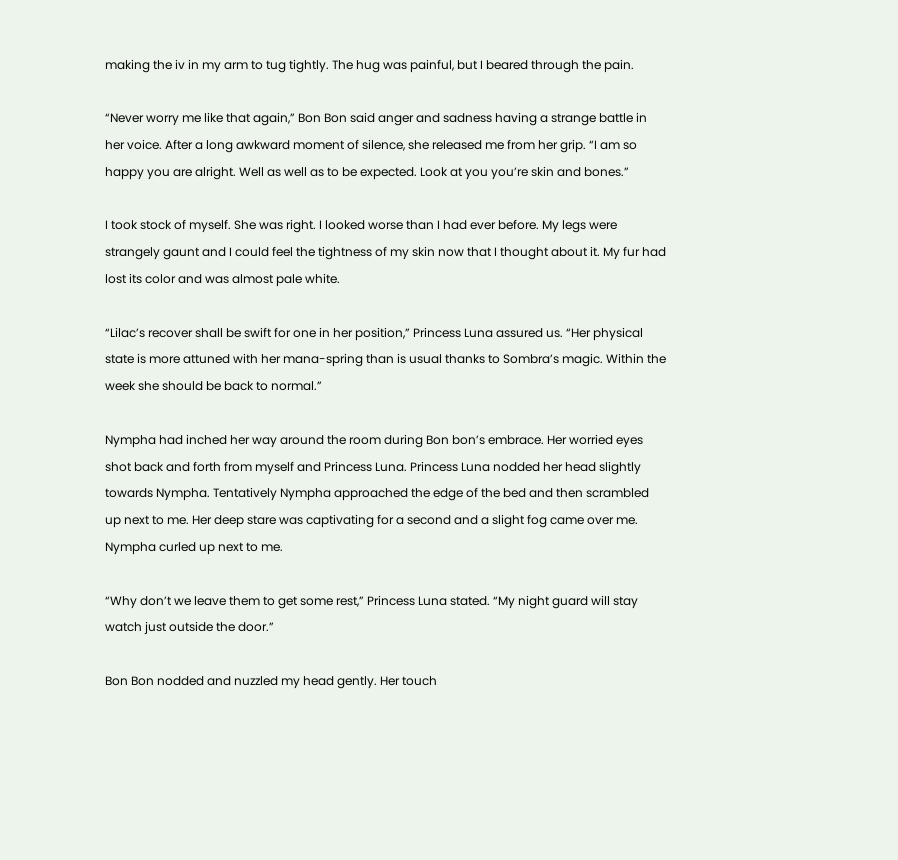making the iv in my arm to tug tightly. The hug was painful, but I beared through the pain.

“Never worry me like that again,” Bon Bon said anger and sadness having a strange battle in her voice. After a long awkward moment of silence, she released me from her grip. “I am so happy you are alright. Well as well as to be expected. Look at you you’re skin and bones.”

I took stock of myself. She was right. I looked worse than I had ever before. My legs were strangely gaunt and I could feel the tightness of my skin now that I thought about it. My fur had lost its color and was almost pale white.

“Lilac’s recover shall be swift for one in her position,” Princess Luna assured us. “Her physical state is more attuned with her mana-spring than is usual thanks to Sombra’s magic. Within the week she should be back to normal.”

Nympha had inched her way around the room during Bon bon’s embrace. Her worried eyes shot back and forth from myself and Princess Luna. Princess Luna nodded her head slightly towards Nympha. Tentatively Nympha approached the edge of the bed and then scrambled up next to me. Her deep stare was captivating for a second and a slight fog came over me. Nympha curled up next to me.

“Why don’t we leave them to get some rest,” Princess Luna stated. “My night guard will stay watch just outside the door.”

Bon Bon nodded and nuzzled my head gently. Her touch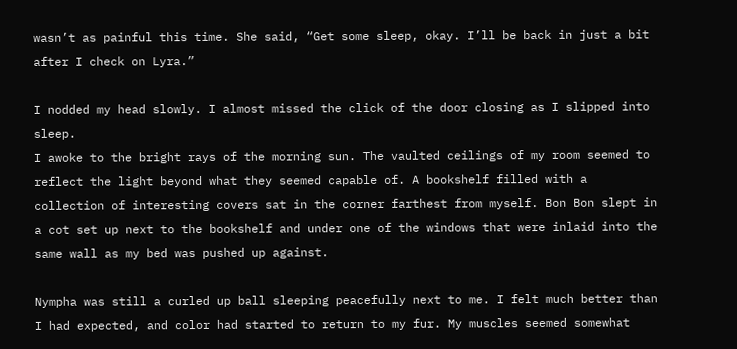wasn’t as painful this time. She said, “Get some sleep, okay. I’ll be back in just a bit after I check on Lyra.”

I nodded my head slowly. I almost missed the click of the door closing as I slipped into sleep.
I awoke to the bright rays of the morning sun. The vaulted ceilings of my room seemed to reflect the light beyond what they seemed capable of. A bookshelf filled with a collection of interesting covers sat in the corner farthest from myself. Bon Bon slept in a cot set up next to the bookshelf and under one of the windows that were inlaid into the same wall as my bed was pushed up against.

Nympha was still a curled up ball sleeping peacefully next to me. I felt much better than I had expected, and color had started to return to my fur. My muscles seemed somewhat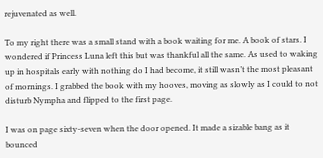rejuvenated as well.

To my right there was a small stand with a book waiting for me. A book of stars. I wondered if Princess Luna left this but was thankful all the same. As used to waking up in hospitals early with nothing do I had become, it still wasn’t the most pleasant of mornings. I grabbed the book with my hooves, moving as slowly as I could to not disturb Nympha and flipped to the first page.

I was on page sixty-seven when the door opened. It made a sizable bang as it bounced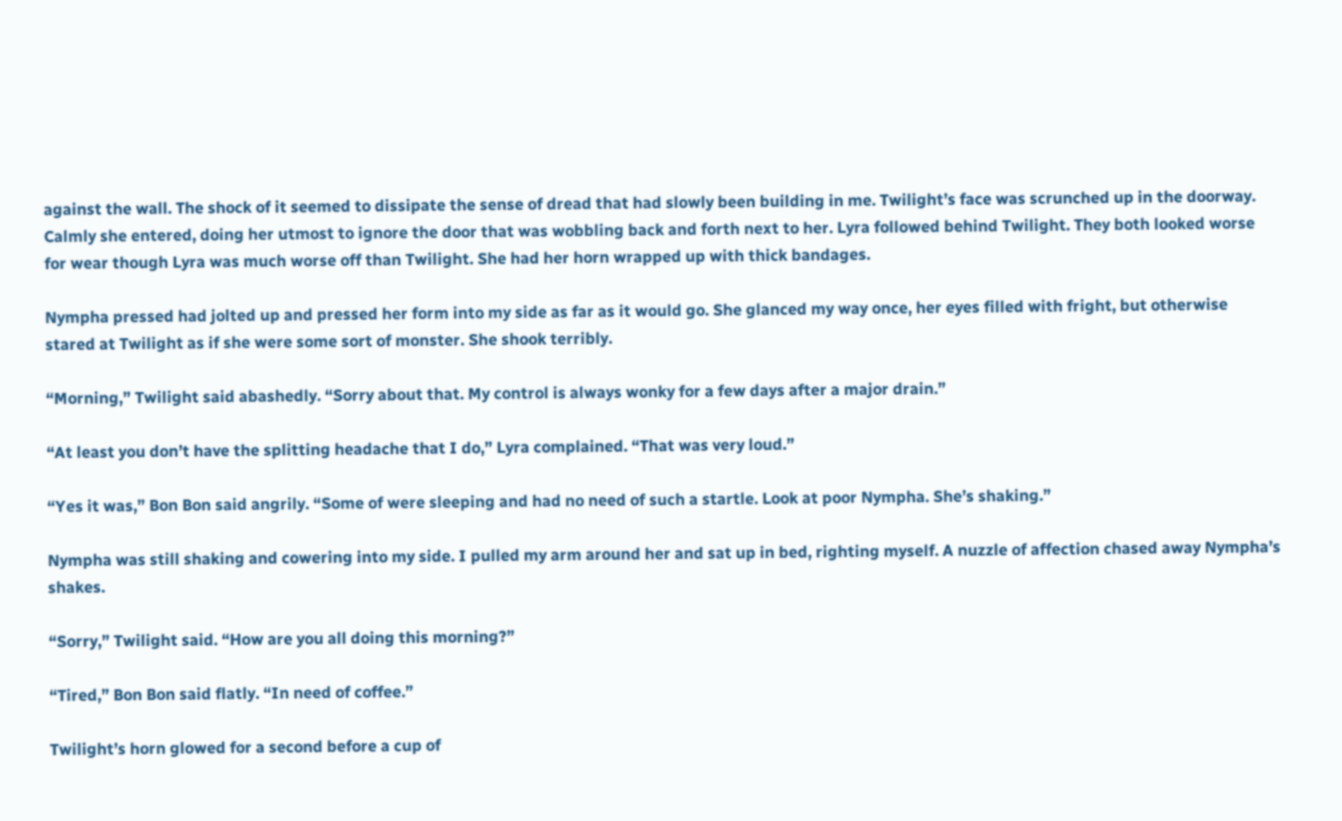against the wall. The shock of it seemed to dissipate the sense of dread that had slowly been building in me. Twilight’s face was scrunched up in the doorway. Calmly she entered, doing her utmost to ignore the door that was wobbling back and forth next to her. Lyra followed behind Twilight. They both looked worse for wear though Lyra was much worse off than Twilight. She had her horn wrapped up with thick bandages.

Nympha pressed had jolted up and pressed her form into my side as far as it would go. She glanced my way once, her eyes filled with fright, but otherwise stared at Twilight as if she were some sort of monster. She shook terribly.

“Morning,” Twilight said abashedly. “Sorry about that. My control is always wonky for a few days after a major drain.”

“At least you don’t have the splitting headache that I do,” Lyra complained. “That was very loud.”

“Yes it was,” Bon Bon said angrily. “Some of were sleeping and had no need of such a startle. Look at poor Nympha. She’s shaking.”

Nympha was still shaking and cowering into my side. I pulled my arm around her and sat up in bed, righting myself. A nuzzle of affection chased away Nympha’s shakes.

“Sorry,” Twilight said. “How are you all doing this morning?”

“Tired,” Bon Bon said flatly. “In need of coffee.”

Twilight’s horn glowed for a second before a cup of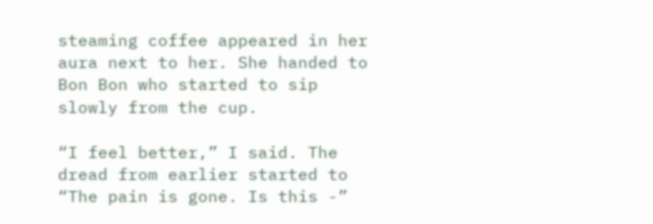steaming coffee appeared in her aura next to her. She handed to Bon Bon who started to sip slowly from the cup.

“I feel better,” I said. The dread from earlier started to “The pain is gone. Is this -”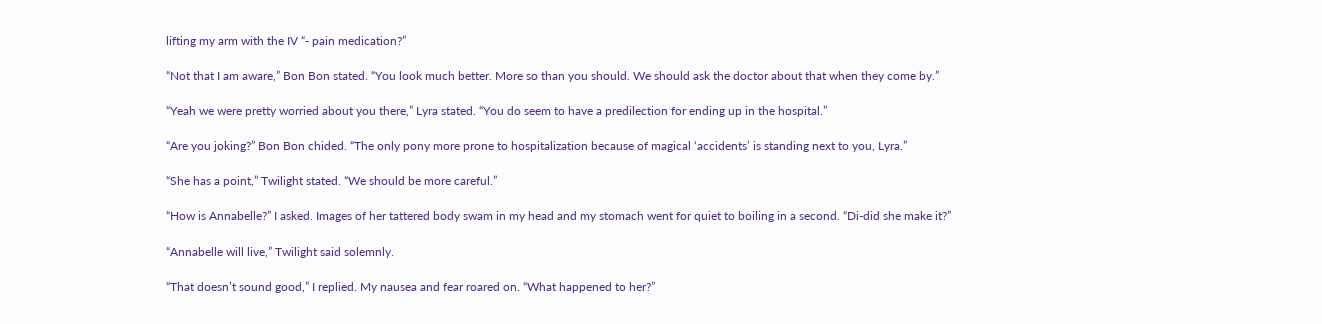lifting my arm with the IV “- pain medication?”

“Not that I am aware,” Bon Bon stated. “You look much better. More so than you should. We should ask the doctor about that when they come by.”

“Yeah we were pretty worried about you there,” Lyra stated. “You do seem to have a predilection for ending up in the hospital.”

“Are you joking?” Bon Bon chided. “The only pony more prone to hospitalization because of magical ‘accidents’ is standing next to you, Lyra.”

“She has a point,” Twilight stated. “We should be more careful.”

“How is Annabelle?” I asked. Images of her tattered body swam in my head and my stomach went for quiet to boiling in a second. “Di-did she make it?”

“Annabelle will live,” Twilight said solemnly.

“That doesn’t sound good,” I replied. My nausea and fear roared on. “What happened to her?”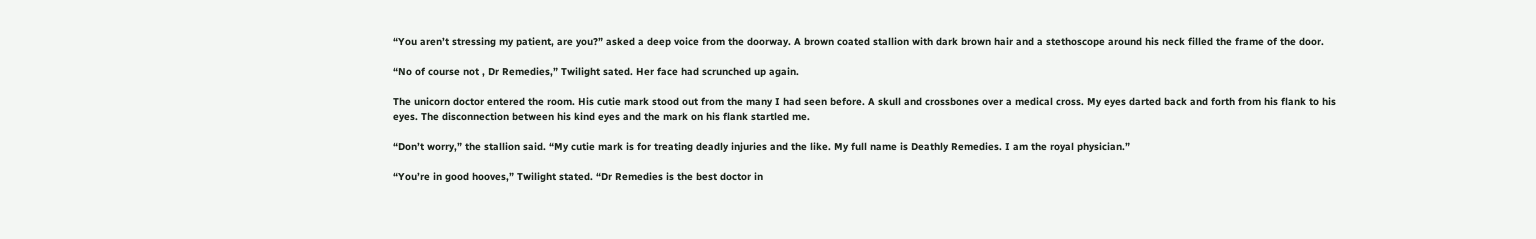“You aren’t stressing my patient, are you?” asked a deep voice from the doorway. A brown coated stallion with dark brown hair and a stethoscope around his neck filled the frame of the door.

“No of course not , Dr Remedies,” Twilight sated. Her face had scrunched up again.

The unicorn doctor entered the room. His cutie mark stood out from the many I had seen before. A skull and crossbones over a medical cross. My eyes darted back and forth from his flank to his eyes. The disconnection between his kind eyes and the mark on his flank startled me.

“Don’t worry,” the stallion said. “My cutie mark is for treating deadly injuries and the like. My full name is Deathly Remedies. I am the royal physician.”

“You’re in good hooves,” Twilight stated. “Dr Remedies is the best doctor in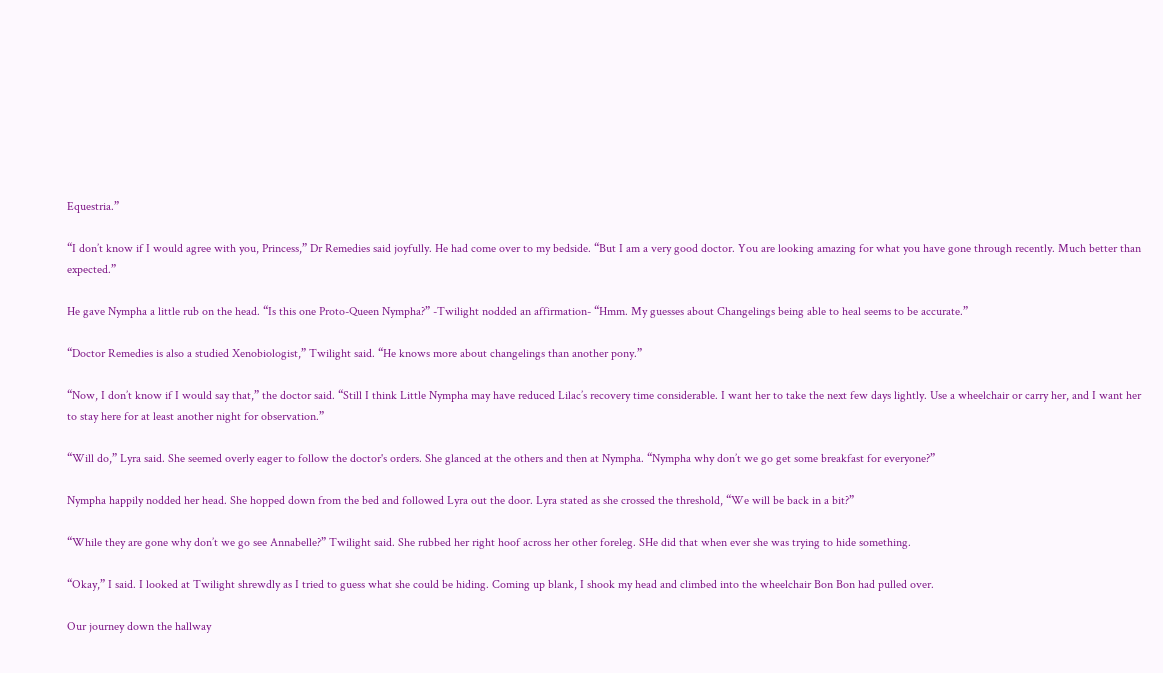Equestria.”

“I don’t know if I would agree with you, Princess,” Dr Remedies said joyfully. He had come over to my bedside. “But I am a very good doctor. You are looking amazing for what you have gone through recently. Much better than expected.”

He gave Nympha a little rub on the head. “Is this one Proto-Queen Nympha?” -Twilight nodded an affirmation- “Hmm. My guesses about Changelings being able to heal seems to be accurate.”

“Doctor Remedies is also a studied Xenobiologist,” Twilight said. “He knows more about changelings than another pony.”

“Now, I don’t know if I would say that,” the doctor said. “Still I think Little Nympha may have reduced Lilac’s recovery time considerable. I want her to take the next few days lightly. Use a wheelchair or carry her, and I want her to stay here for at least another night for observation.”

“Will do,” Lyra said. She seemed overly eager to follow the doctor's orders. She glanced at the others and then at Nympha. “Nympha why don’t we go get some breakfast for everyone?”

Nympha happily nodded her head. She hopped down from the bed and followed Lyra out the door. Lyra stated as she crossed the threshold, “We will be back in a bit?”

“While they are gone why don’t we go see Annabelle?” Twilight said. She rubbed her right hoof across her other foreleg. SHe did that when ever she was trying to hide something.

“Okay,” I said. I looked at Twilight shrewdly as I tried to guess what she could be hiding. Coming up blank, I shook my head and climbed into the wheelchair Bon Bon had pulled over.

Our journey down the hallway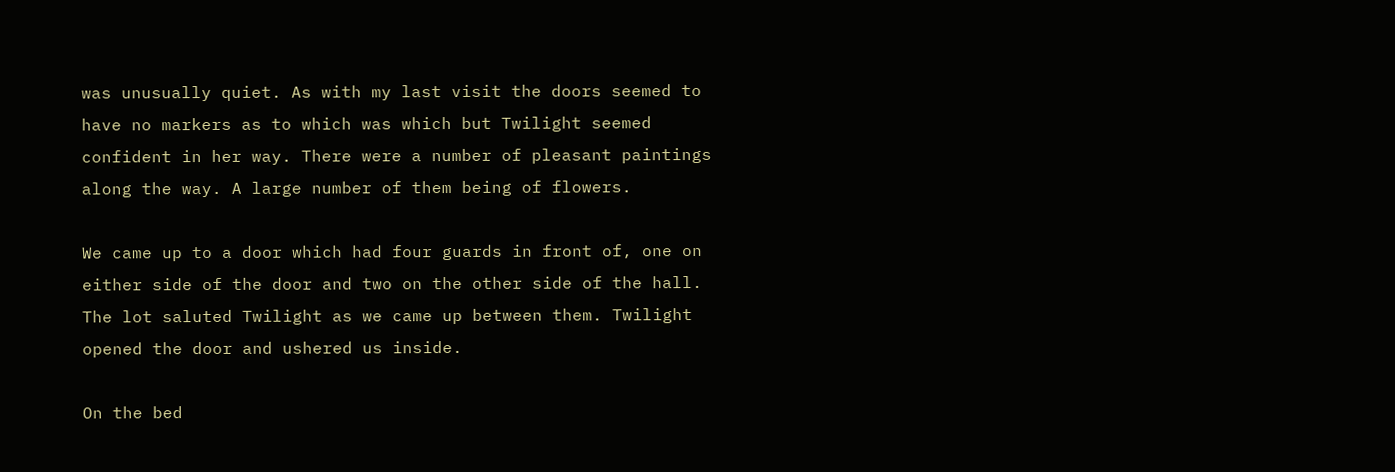was unusually quiet. As with my last visit the doors seemed to have no markers as to which was which but Twilight seemed confident in her way. There were a number of pleasant paintings along the way. A large number of them being of flowers.

We came up to a door which had four guards in front of, one on either side of the door and two on the other side of the hall. The lot saluted Twilight as we came up between them. Twilight opened the door and ushered us inside.

On the bed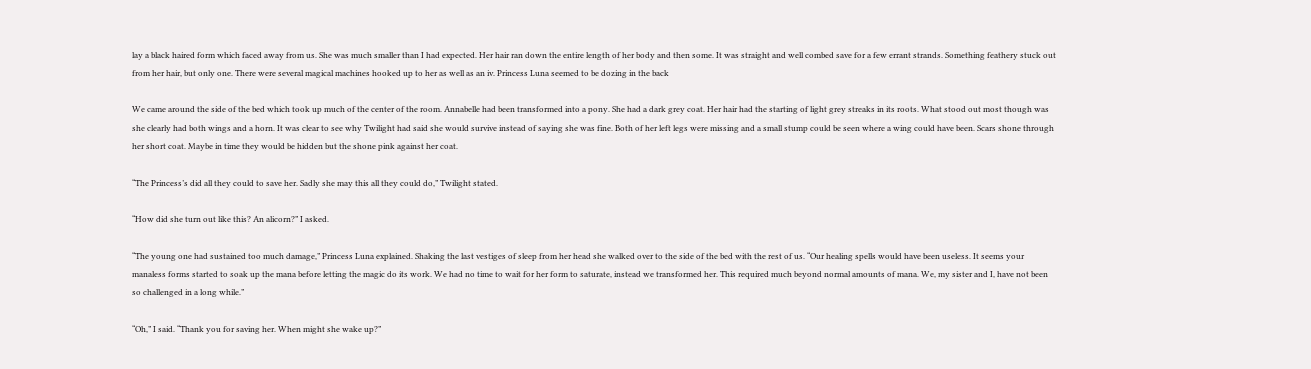lay a black haired form which faced away from us. She was much smaller than I had expected. Her hair ran down the entire length of her body and then some. It was straight and well combed save for a few errant strands. Something feathery stuck out from her hair, but only one. There were several magical machines hooked up to her as well as an iv. Princess Luna seemed to be dozing in the back

We came around the side of the bed which took up much of the center of the room. Annabelle had been transformed into a pony. She had a dark grey coat. Her hair had the starting of light grey streaks in its roots. What stood out most though was she clearly had both wings and a horn. It was clear to see why Twilight had said she would survive instead of saying she was fine. Both of her left legs were missing and a small stump could be seen where a wing could have been. Scars shone through her short coat. Maybe in time they would be hidden but the shone pink against her coat.

“The Princess’s did all they could to save her. Sadly she may this all they could do,” Twilight stated.

“How did she turn out like this? An alicorn?” I asked.

“The young one had sustained too much damage,” Princess Luna explained. Shaking the last vestiges of sleep from her head she walked over to the side of the bed with the rest of us. “Our healing spells would have been useless. It seems your manaless forms started to soak up the mana before letting the magic do its work. We had no time to wait for her form to saturate, instead we transformed her. This required much beyond normal amounts of mana. We, my sister and I, have not been so challenged in a long while.”

“Oh,” I said. “Thank you for saving her. When might she wake up?”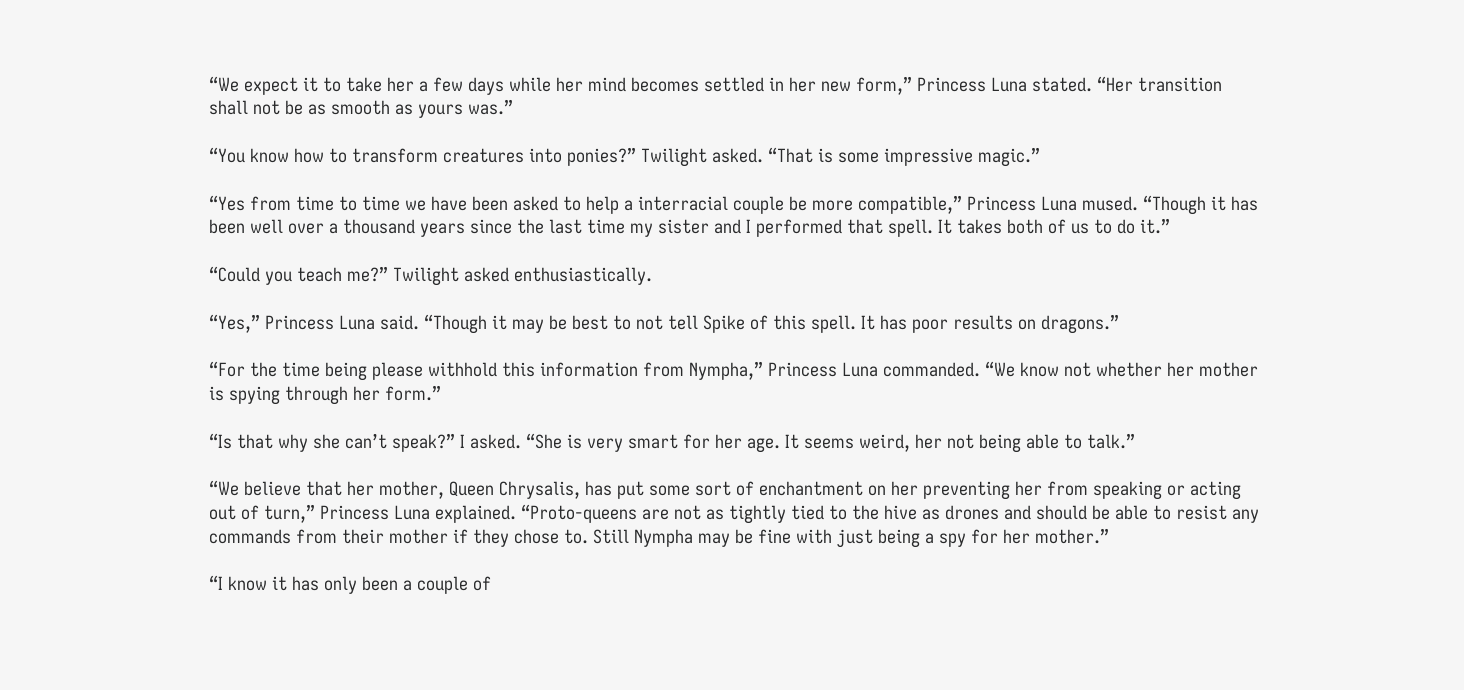“We expect it to take her a few days while her mind becomes settled in her new form,” Princess Luna stated. “Her transition shall not be as smooth as yours was.”

“You know how to transform creatures into ponies?” Twilight asked. “That is some impressive magic.”

“Yes from time to time we have been asked to help a interracial couple be more compatible,” Princess Luna mused. “Though it has been well over a thousand years since the last time my sister and I performed that spell. It takes both of us to do it.”

“Could you teach me?” Twilight asked enthusiastically.

“Yes,” Princess Luna said. “Though it may be best to not tell Spike of this spell. It has poor results on dragons.”

“For the time being please withhold this information from Nympha,” Princess Luna commanded. “We know not whether her mother is spying through her form.”

“Is that why she can’t speak?” I asked. “She is very smart for her age. It seems weird, her not being able to talk.”

“We believe that her mother, Queen Chrysalis, has put some sort of enchantment on her preventing her from speaking or acting out of turn,” Princess Luna explained. “Proto-queens are not as tightly tied to the hive as drones and should be able to resist any commands from their mother if they chose to. Still Nympha may be fine with just being a spy for her mother.”

“I know it has only been a couple of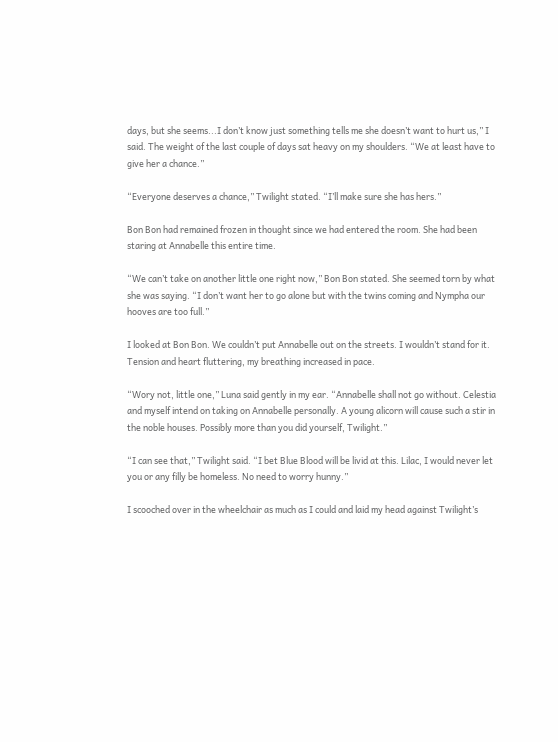days, but she seems...I don’t know just something tells me she doesn’t want to hurt us,” I said. The weight of the last couple of days sat heavy on my shoulders. “We at least have to give her a chance.”

“Everyone deserves a chance,” Twilight stated. “I’ll make sure she has hers.”

Bon Bon had remained frozen in thought since we had entered the room. She had been staring at Annabelle this entire time.

“We can’t take on another little one right now,” Bon Bon stated. She seemed torn by what she was saying. “I don’t want her to go alone but with the twins coming and Nympha our hooves are too full.”

I looked at Bon Bon. We couldn’t put Annabelle out on the streets. I wouldn’t stand for it. Tension and heart fluttering, my breathing increased in pace.

“Wory not, little one,” Luna said gently in my ear. “Annabelle shall not go without. Celestia and myself intend on taking on Annabelle personally. A young alicorn will cause such a stir in the noble houses. Possibly more than you did yourself, Twilight.”

“I can see that,” Twilight said. “I bet Blue Blood will be livid at this. Lilac, I would never let you or any filly be homeless. No need to worry hunny.”

I scooched over in the wheelchair as much as I could and laid my head against Twilight’s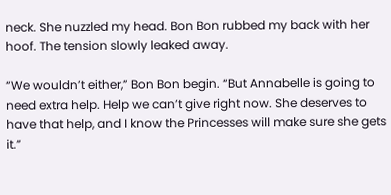neck. She nuzzled my head. Bon Bon rubbed my back with her hoof. The tension slowly leaked away.

“We wouldn’t either,” Bon Bon begin. “But Annabelle is going to need extra help. Help we can’t give right now. She deserves to have that help, and I know the Princesses will make sure she gets it.”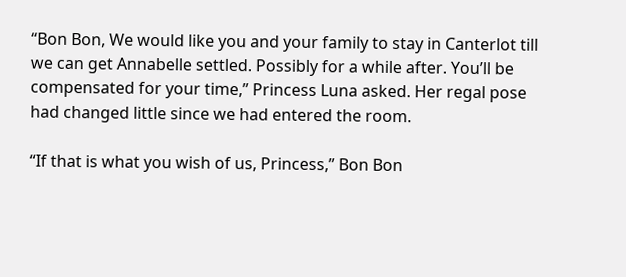“Bon Bon, We would like you and your family to stay in Canterlot till we can get Annabelle settled. Possibly for a while after. You’ll be compensated for your time,” Princess Luna asked. Her regal pose had changed little since we had entered the room.

“If that is what you wish of us, Princess,” Bon Bon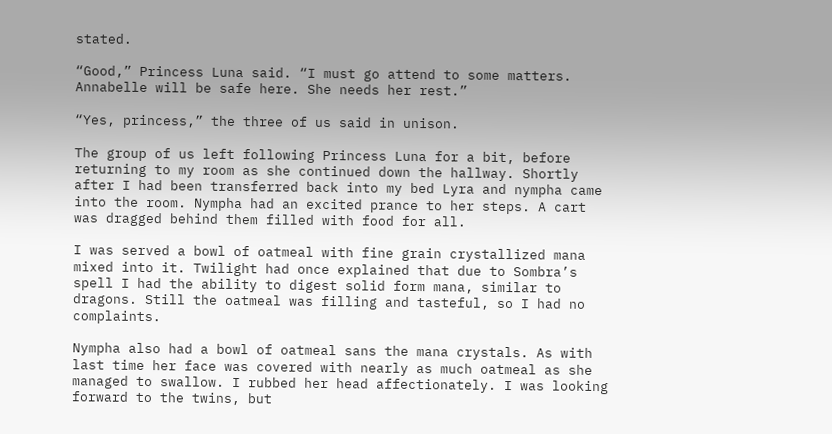stated.

“Good,” Princess Luna said. “I must go attend to some matters. Annabelle will be safe here. She needs her rest.”

“Yes, princess,” the three of us said in unison.

The group of us left following Princess Luna for a bit, before returning to my room as she continued down the hallway. Shortly after I had been transferred back into my bed Lyra and nympha came into the room. Nympha had an excited prance to her steps. A cart was dragged behind them filled with food for all.

I was served a bowl of oatmeal with fine grain crystallized mana mixed into it. Twilight had once explained that due to Sombra’s spell I had the ability to digest solid form mana, similar to dragons. Still the oatmeal was filling and tasteful, so I had no complaints.

Nympha also had a bowl of oatmeal sans the mana crystals. As with last time her face was covered with nearly as much oatmeal as she managed to swallow. I rubbed her head affectionately. I was looking forward to the twins, but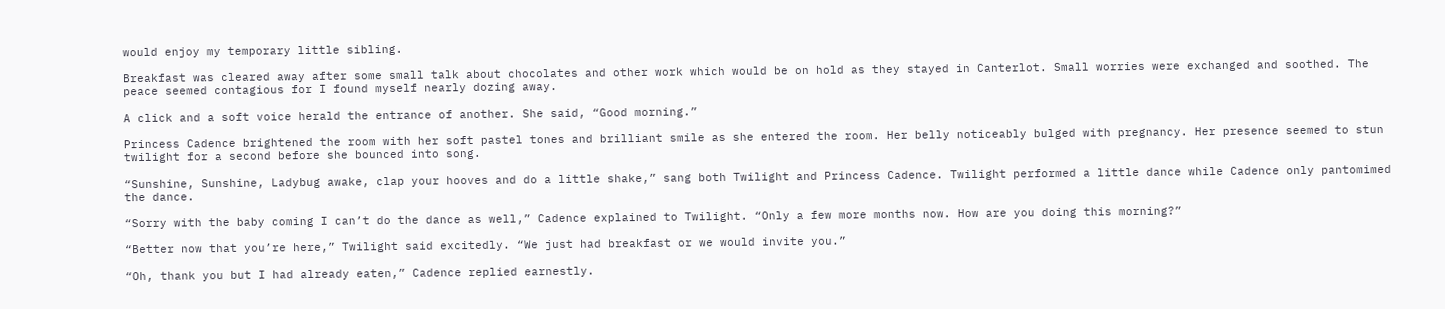would enjoy my temporary little sibling.

Breakfast was cleared away after some small talk about chocolates and other work which would be on hold as they stayed in Canterlot. Small worries were exchanged and soothed. The peace seemed contagious for I found myself nearly dozing away.

A click and a soft voice herald the entrance of another. She said, “Good morning.”

Princess Cadence brightened the room with her soft pastel tones and brilliant smile as she entered the room. Her belly noticeably bulged with pregnancy. Her presence seemed to stun twilight for a second before she bounced into song.

“Sunshine, Sunshine, Ladybug awake, clap your hooves and do a little shake,” sang both Twilight and Princess Cadence. Twilight performed a little dance while Cadence only pantomimed the dance.

“Sorry with the baby coming I can’t do the dance as well,” Cadence explained to Twilight. “Only a few more months now. How are you doing this morning?”

“Better now that you’re here,” Twilight said excitedly. “We just had breakfast or we would invite you.”

“Oh, thank you but I had already eaten,” Cadence replied earnestly.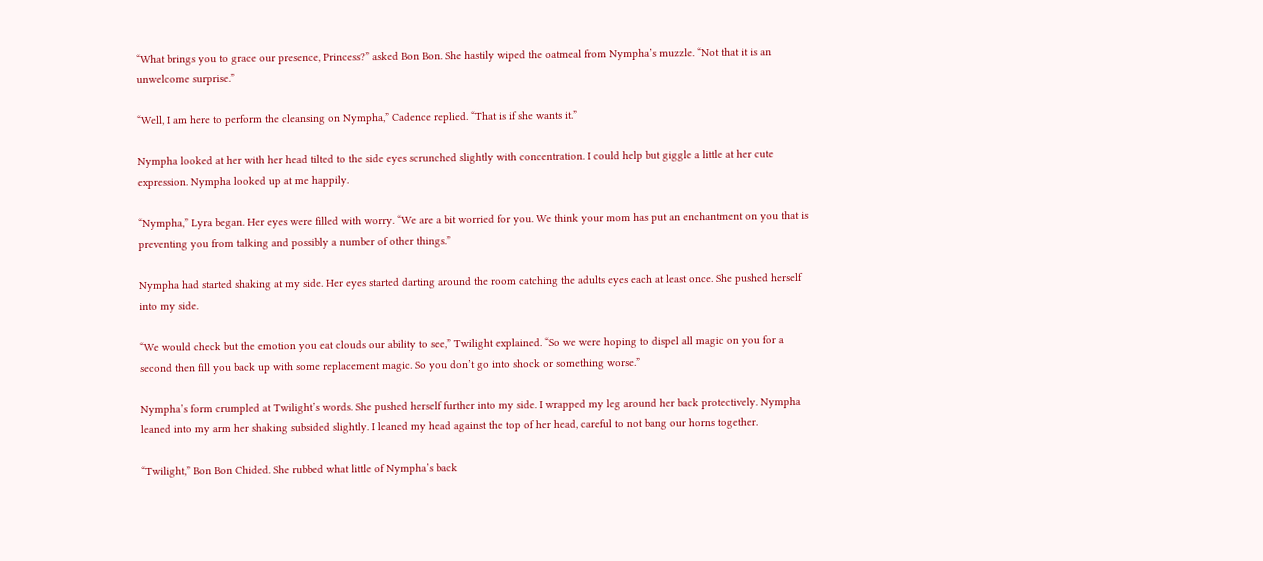“What brings you to grace our presence, Princess?” asked Bon Bon. She hastily wiped the oatmeal from Nympha’s muzzle. “Not that it is an unwelcome surprise.”

“Well, I am here to perform the cleansing on Nympha,” Cadence replied. “That is if she wants it.”

Nympha looked at her with her head tilted to the side eyes scrunched slightly with concentration. I could help but giggle a little at her cute expression. Nympha looked up at me happily.

“Nympha,” Lyra began. Her eyes were filled with worry. “We are a bit worried for you. We think your mom has put an enchantment on you that is preventing you from talking and possibly a number of other things.”

Nympha had started shaking at my side. Her eyes started darting around the room catching the adults eyes each at least once. She pushed herself into my side.

“We would check but the emotion you eat clouds our ability to see,” Twilight explained. “So we were hoping to dispel all magic on you for a second then fill you back up with some replacement magic. So you don’t go into shock or something worse.”

Nympha’s form crumpled at Twilight’s words. She pushed herself further into my side. I wrapped my leg around her back protectively. Nympha leaned into my arm her shaking subsided slightly. I leaned my head against the top of her head, careful to not bang our horns together.

“Twilight,” Bon Bon Chided. She rubbed what little of Nympha’s back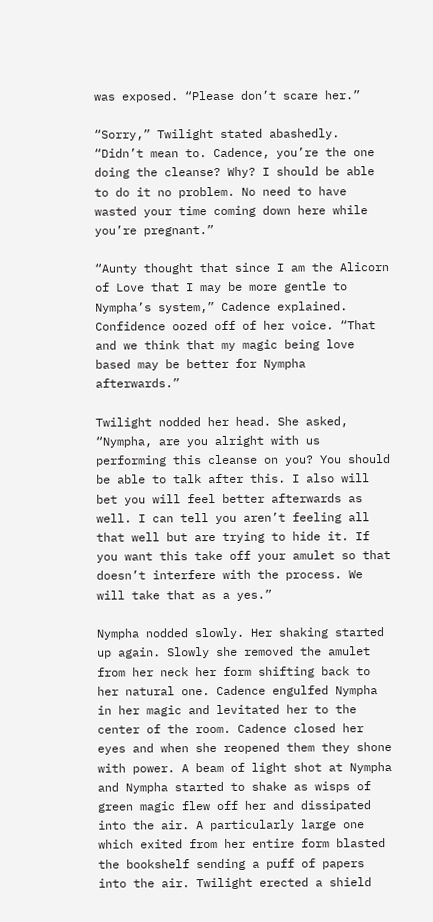was exposed. “Please don’t scare her.”

“Sorry,” Twilight stated abashedly. “Didn’t mean to. Cadence, you’re the one doing the cleanse? Why? I should be able to do it no problem. No need to have wasted your time coming down here while you’re pregnant.”

“Aunty thought that since I am the Alicorn of Love that I may be more gentle to Nympha’s system,” Cadence explained. Confidence oozed off of her voice. “That and we think that my magic being love based may be better for Nympha afterwards.”

Twilight nodded her head. She asked, “Nympha, are you alright with us performing this cleanse on you? You should be able to talk after this. I also will bet you will feel better afterwards as well. I can tell you aren’t feeling all that well but are trying to hide it. If you want this take off your amulet so that doesn’t interfere with the process. We will take that as a yes.”

Nympha nodded slowly. Her shaking started up again. Slowly she removed the amulet from her neck her form shifting back to her natural one. Cadence engulfed Nympha in her magic and levitated her to the center of the room. Cadence closed her eyes and when she reopened them they shone with power. A beam of light shot at Nympha and Nympha started to shake as wisps of green magic flew off her and dissipated into the air. A particularly large one which exited from her entire form blasted the bookshelf sending a puff of papers into the air. Twilight erected a shield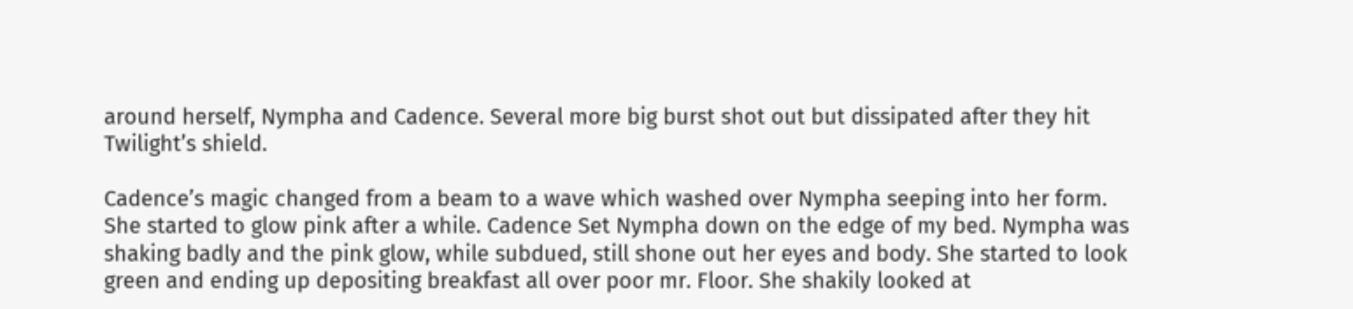around herself, Nympha and Cadence. Several more big burst shot out but dissipated after they hit Twilight’s shield.

Cadence’s magic changed from a beam to a wave which washed over Nympha seeping into her form. She started to glow pink after a while. Cadence Set Nympha down on the edge of my bed. Nympha was shaking badly and the pink glow, while subdued, still shone out her eyes and body. She started to look green and ending up depositing breakfast all over poor mr. Floor. She shakily looked at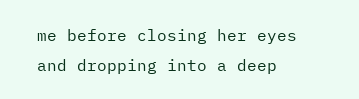me before closing her eyes and dropping into a deep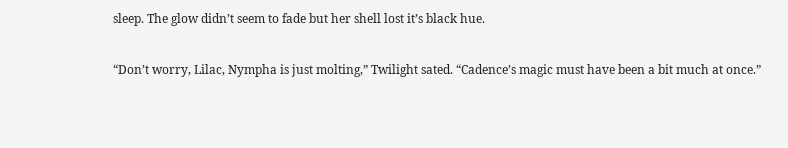sleep. The glow didn’t seem to fade but her shell lost it’s black hue.

“Don’t worry, Lilac, Nympha is just molting,” Twilight sated. “Cadence’s magic must have been a bit much at once.”